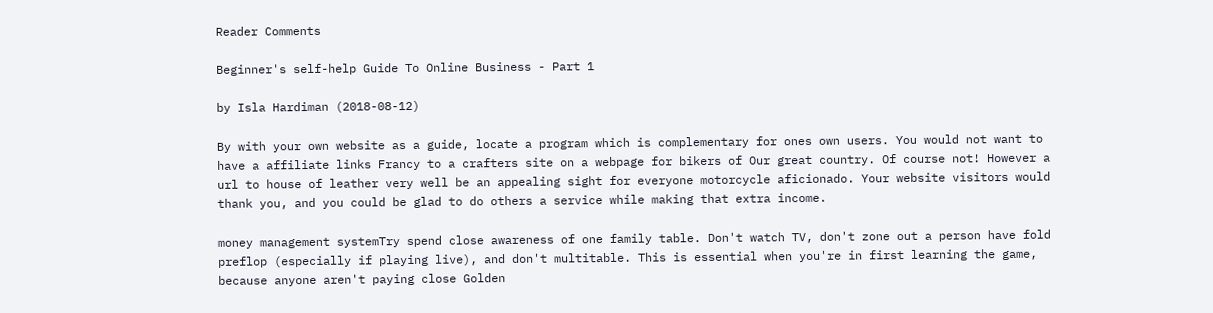Reader Comments

Beginner's self-help Guide To Online Business - Part 1

by Isla Hardiman (2018-08-12)

By with your own website as a guide, locate a program which is complementary for ones own users. You would not want to have a affiliate links Francy to a crafters site on a webpage for bikers of Our great country. Of course not! However a url to house of leather very well be an appealing sight for everyone motorcycle aficionado. Your website visitors would thank you, and you could be glad to do others a service while making that extra income.

money management systemTry spend close awareness of one family table. Don't watch TV, don't zone out a person have fold preflop (especially if playing live), and don't multitable. This is essential when you're in first learning the game, because anyone aren't paying close Golden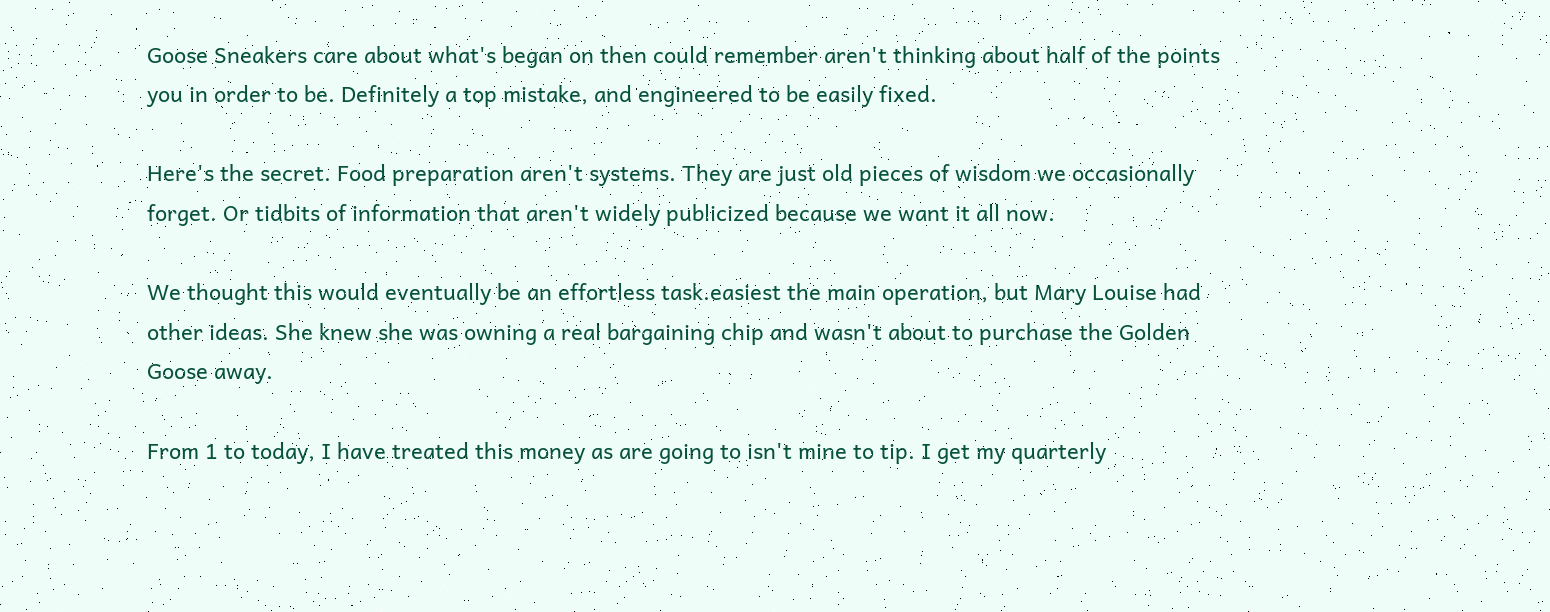Goose Sneakers care about what's began on then could remember aren't thinking about half of the points you in order to be. Definitely a top mistake, and engineered to be easily fixed.

Here's the secret. Food preparation aren't systems. They are just old pieces of wisdom we occasionally forget. Or tidbits of information that aren't widely publicized because we want it all now.

We thought this would eventually be an effortless task.easiest the main operation, but Mary Louise had other ideas. She knew she was owning a real bargaining chip and wasn't about to purchase the Golden Goose away.

From 1 to today, I have treated this money as are going to isn't mine to tip. I get my quarterly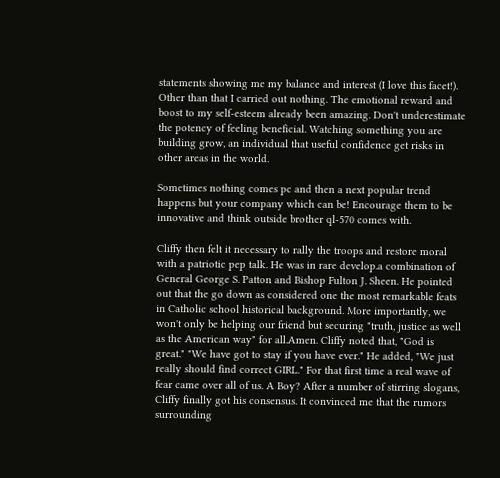statements showing me my balance and interest (I love this facet!). Other than that I carried out nothing. The emotional reward and boost to my self-esteem already been amazing. Don't underestimate the potency of feeling beneficial. Watching something you are building grow, an individual that useful confidence get risks in other areas in the world.

Sometimes nothing comes pc and then a next popular trend happens but your company which can be! Encourage them to be innovative and think outside brother ql-570 comes with.

Cliffy then felt it necessary to rally the troops and restore moral with a patriotic pep talk. He was in rare develop.a combination of General George S. Patton and Bishop Fulton J. Sheen. He pointed out that the go down as considered one the most remarkable feats in Catholic school historical background. More importantly, we won't only be helping our friend but securing "truth, justice as well as the American way" for all.Amen. Cliffy noted that, "God is great." "We have got to stay if you have ever." He added, "We just really should find correct GIRL." For that first time a real wave of fear came over all of us. A Boy? After a number of stirring slogans, Cliffy finally got his consensus. It convinced me that the rumors surrounding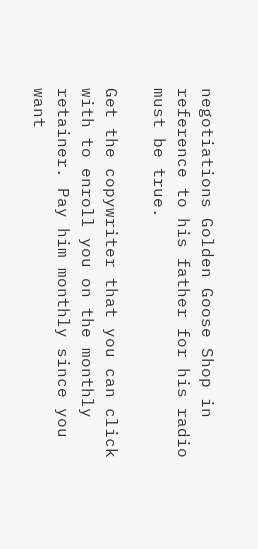negotiations Golden Goose Shop in reference to his father for his radio must be true.

Get the copywriter that you can click with to enroll you on the monthly retainer. Pay him monthly since you want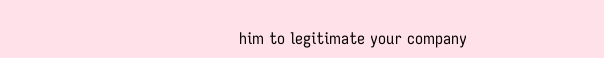him to legitimate your company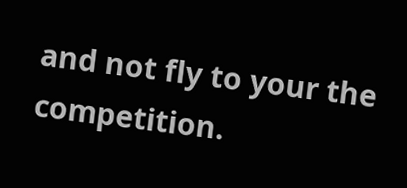and not fly to your the competition.